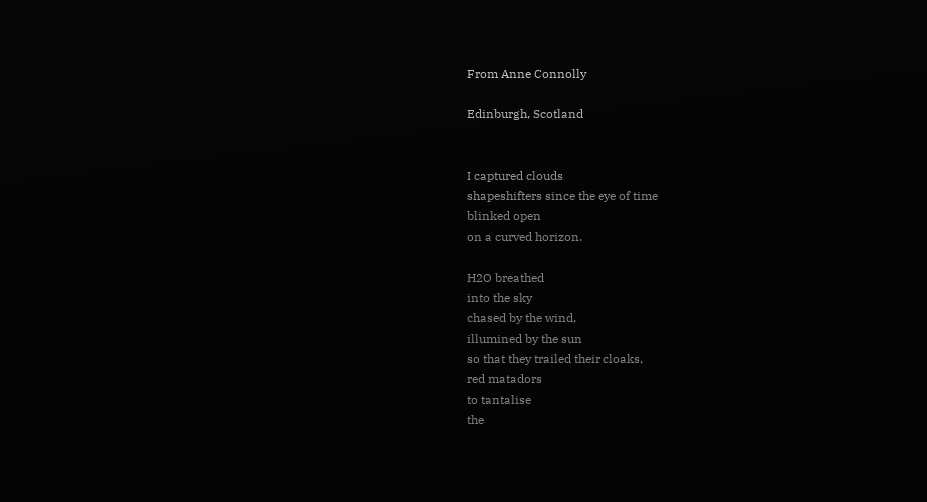From Anne Connolly

Edinburgh, Scotland


I captured clouds
shapeshifters since the eye of time
blinked open
on a curved horizon.

H2O breathed
into the sky
chased by the wind,
illumined by the sun
so that they trailed their cloaks,
red matadors
to tantalise
the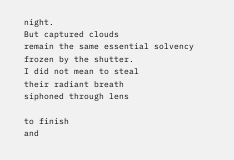night.
But captured clouds
remain the same essential solvency
frozen by the shutter.
I did not mean to steal
their radiant breath
siphoned through lens

to finish
and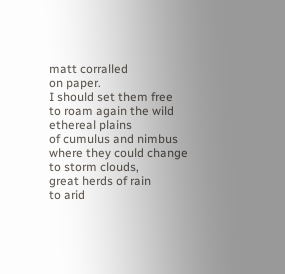matt corralled
on paper.
I should set them free
to roam again the wild ethereal plains
of cumulus and nimbus
where they could change
to storm clouds,
great herds of rain
to arid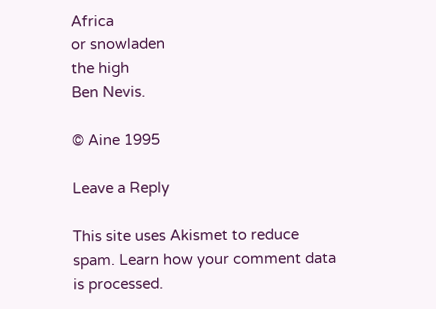Africa
or snowladen
the high
Ben Nevis.

© Aine 1995

Leave a Reply

This site uses Akismet to reduce spam. Learn how your comment data is processed.